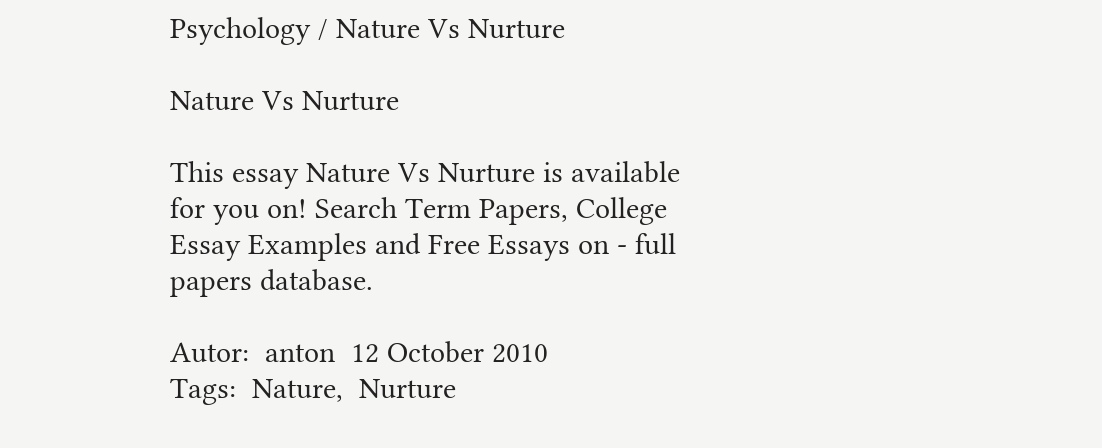Psychology / Nature Vs Nurture

Nature Vs Nurture

This essay Nature Vs Nurture is available for you on! Search Term Papers, College Essay Examples and Free Essays on - full papers database.

Autor:  anton  12 October 2010
Tags:  Nature,  Nurture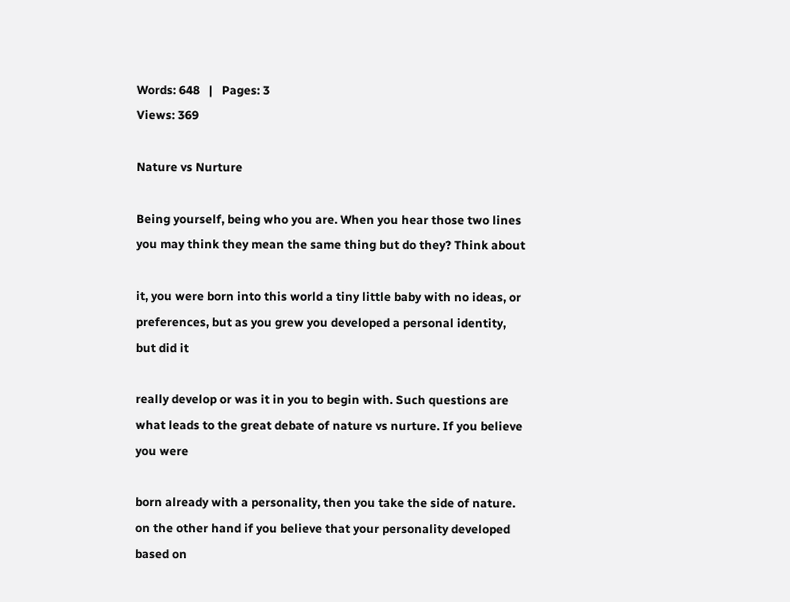Words: 648   |   Pages: 3
Views: 369

Nature vs Nurture

Being yourself, being who you are. When you hear those two lines you may think they mean the same thing but do they? Think about

it, you were born into this world a tiny little baby with no ideas, or preferences, but as you grew you developed a personal identity, but did it

really develop or was it in you to begin with. Such questions are what leads to the great debate of nature vs nurture. If you believe you were

born already with a personality, then you take the side of nature. on the other hand if you believe that your personality developed based on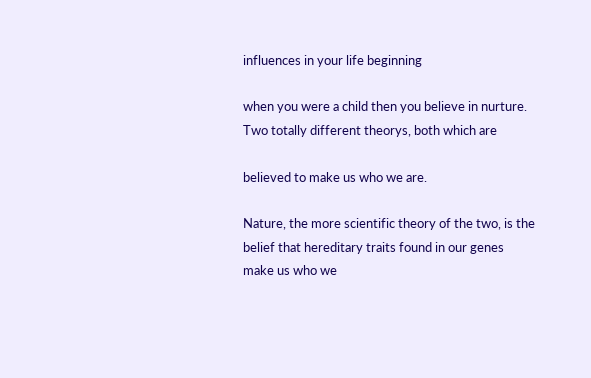influences in your life beginning

when you were a child then you believe in nurture. Two totally different theorys, both which are

believed to make us who we are.

Nature, the more scientific theory of the two, is the belief that hereditary traits found in our genes make us who we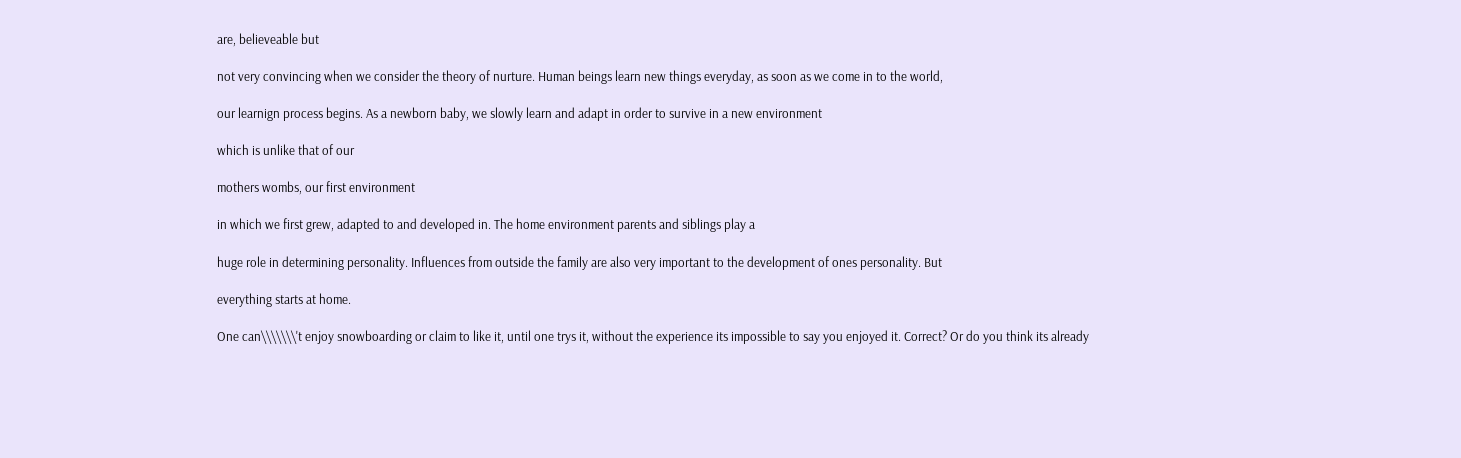are, believeable but

not very convincing when we consider the theory of nurture. Human beings learn new things everyday, as soon as we come in to the world,

our learnign process begins. As a newborn baby, we slowly learn and adapt in order to survive in a new environment

which is unlike that of our

mothers wombs, our first environment

in which we first grew, adapted to and developed in. The home environment parents and siblings play a

huge role in determining personality. Influences from outside the family are also very important to the development of ones personality. But

everything starts at home.

One can\\\\\\\'t enjoy snowboarding or claim to like it, until one trys it, without the experience its impossible to say you enjoyed it. Correct? Or do you think its already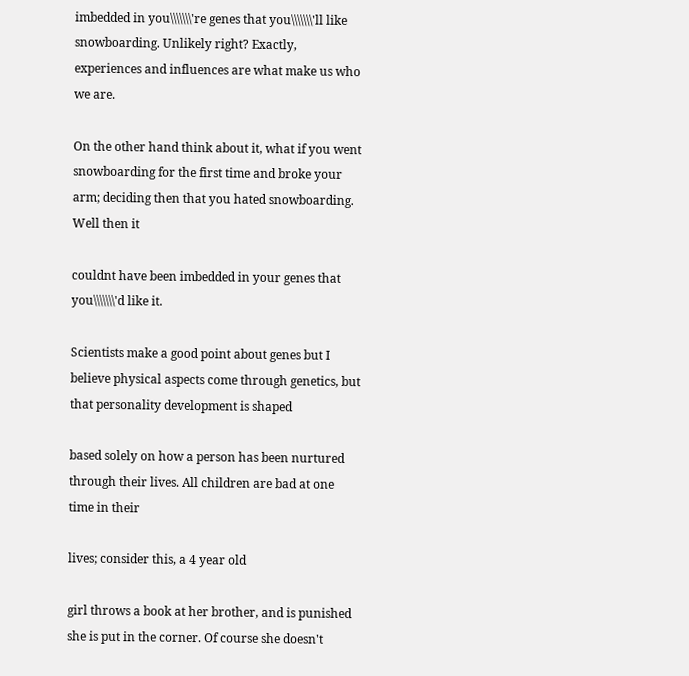imbedded in you\\\\\\\'re genes that you\\\\\\\'ll like snowboarding. Unlikely right? Exactly, experiences and influences are what make us who we are.

On the other hand think about it, what if you went snowboarding for the first time and broke your arm; deciding then that you hated snowboarding. Well then it

couldnt have been imbedded in your genes that you\\\\\\\'d like it.

Scientists make a good point about genes but I believe physical aspects come through genetics, but that personality development is shaped

based solely on how a person has been nurtured through their lives. All children are bad at one time in their

lives; consider this, a 4 year old

girl throws a book at her brother, and is punished she is put in the corner. Of course she doesn't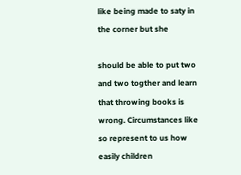like being made to saty in the corner but she

should be able to put two and two togther and learn that throwing books is wrong. Circumstances like so represent to us how easily children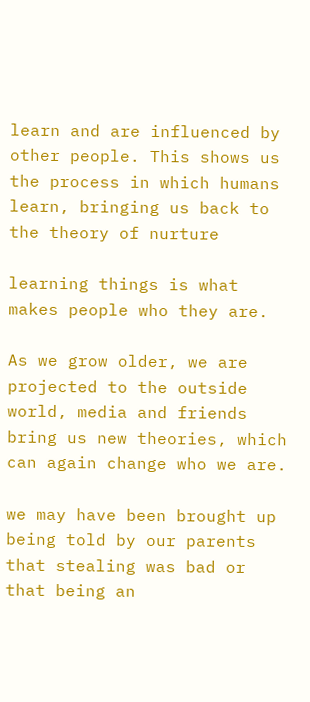learn and are influenced by other people. This shows us the process in which humans learn, bringing us back to the theory of nurture

learning things is what makes people who they are.

As we grow older, we are projected to the outside world, media and friends bring us new theories, which can again change who we are.

we may have been brought up being told by our parents that stealing was bad or that being an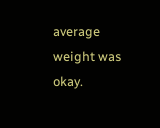average weight was okay.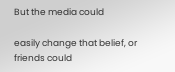But the media could

easily change that belief, or friends could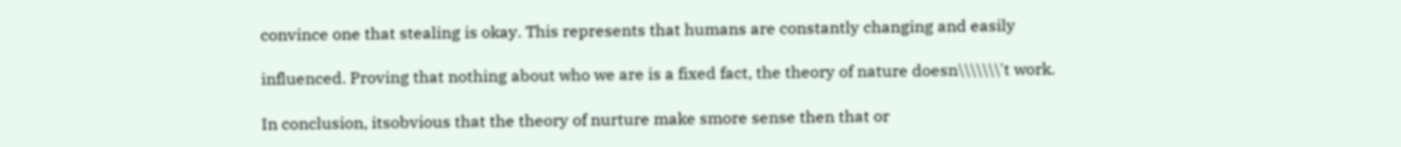convince one that stealing is okay. This represents that humans are constantly changing and easily

influenced. Proving that nothing about who we are is a fixed fact, the theory of nature doesn\\\\\\\'t work.

In conclusion, itsobvious that the theory of nurture make smore sense then that or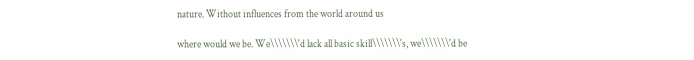nature. Without influences from the world around us

where would we be. We\\\\\\\'d lack all basic skill\\\\\\\'s, we\\\\\\\'d be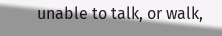unable to talk, or walk,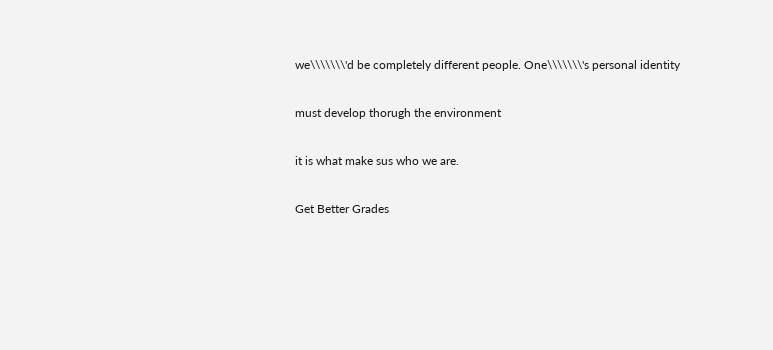we\\\\\\\'d be completely different people. One\\\\\\\'s personal identity

must develop thorugh the environment

it is what make sus who we are.

Get Better Grades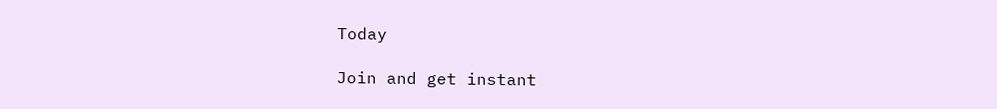Today

Join and get instant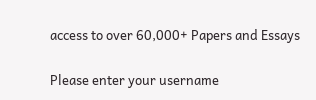access to over 60,000+ Papers and Essays

Please enter your username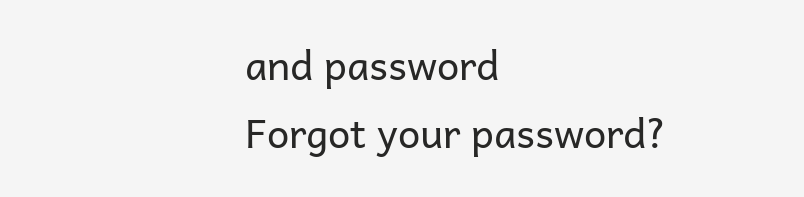and password
Forgot your password?